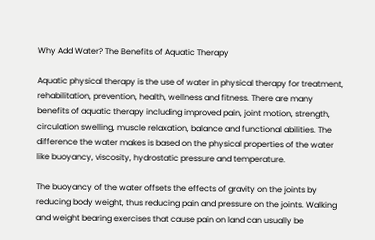Why Add Water? The Benefits of Aquatic Therapy

Aquatic physical therapy is the use of water in physical therapy for treatment, rehabilitation, prevention, health, wellness and fitness. There are many benefits of aquatic therapy including improved pain, joint motion, strength, circulation swelling, muscle relaxation, balance and functional abilities. The difference the water makes is based on the physical properties of the water like buoyancy, viscosity, hydrostatic pressure and temperature.

The buoyancy of the water offsets the effects of gravity on the joints by reducing body weight, thus reducing pain and pressure on the joints. Walking and weight bearing exercises that cause pain on land can usually be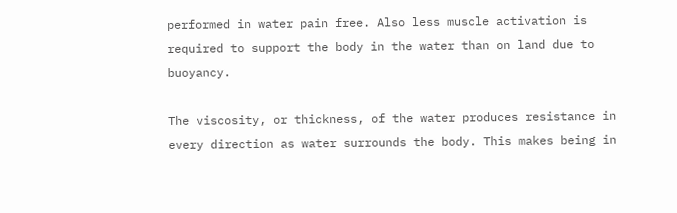performed in water pain free. Also less muscle activation is required to support the body in the water than on land due to buoyancy.

The viscosity, or thickness, of the water produces resistance in every direction as water surrounds the body. This makes being in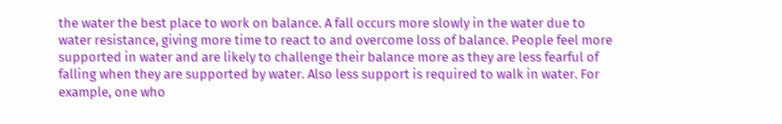the water the best place to work on balance. A fall occurs more slowly in the water due to water resistance, giving more time to react to and overcome loss of balance. People feel more supported in water and are likely to challenge their balance more as they are less fearful of falling when they are supported by water. Also less support is required to walk in water. For example, one who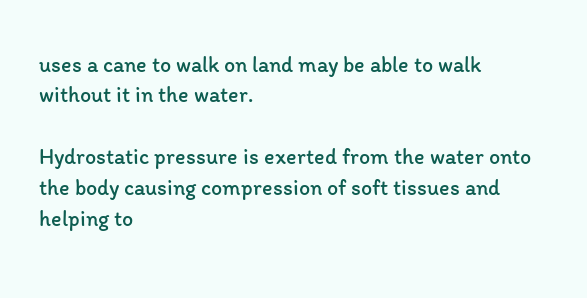uses a cane to walk on land may be able to walk without it in the water.

Hydrostatic pressure is exerted from the water onto the body causing compression of soft tissues and helping to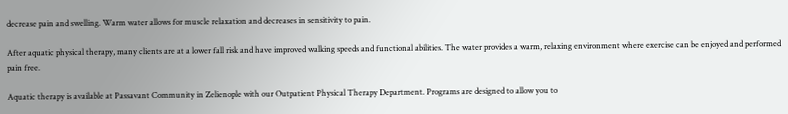decrease pain and swelling. Warm water allows for muscle relaxation and decreases in sensitivity to pain.

After aquatic physical therapy, many clients are at a lower fall risk and have improved walking speeds and functional abilities. The water provides a warm, relaxing environment where exercise can be enjoyed and performed pain free.

Aquatic therapy is available at Passavant Community in Zelienople with our Outpatient Physical Therapy Department. Programs are designed to allow you to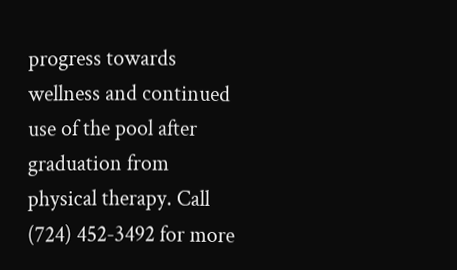progress towards wellness and continued use of the pool after graduation from physical therapy. Call (724) 452-3492 for more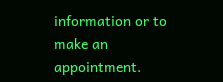information or to make an appointment.